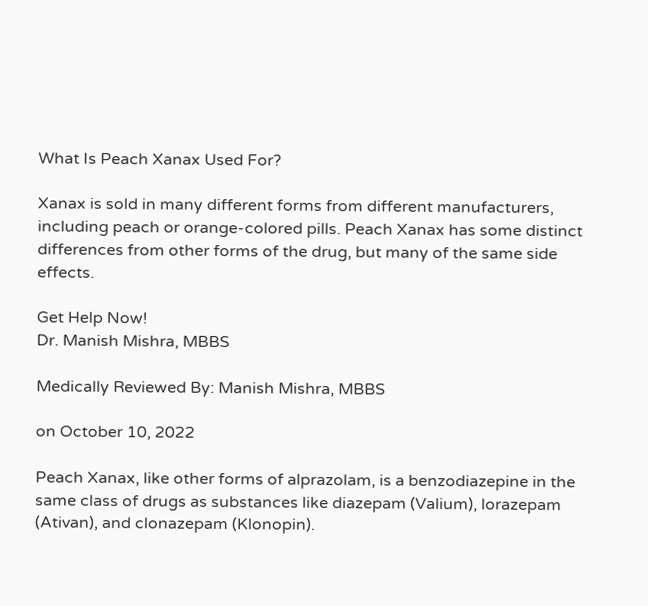What Is Peach Xanax Used For?

Xanax is sold in many different forms from different manufacturers, including peach or orange-colored pills. Peach Xanax has some distinct differences from other forms of the drug, but many of the same side effects.

Get Help Now!
Dr. Manish Mishra, MBBS

Medically Reviewed By: Manish Mishra, MBBS

on October 10, 2022

Peach Xanax, like other forms of alprazolam, is a benzodiazepine in the same class of drugs as substances like diazepam (Valium), lorazepam (Ativan), and clonazepam (Klonopin).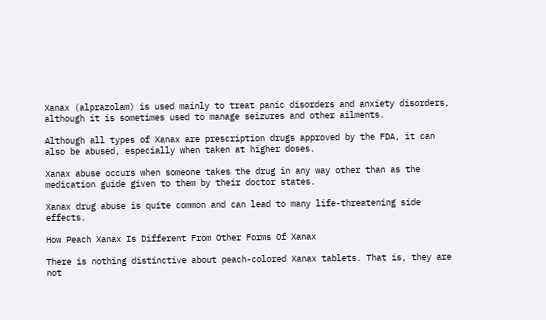Xanax (alprazolam) is used mainly to treat panic disorders and anxiety disorders, although it is sometimes used to manage seizures and other ailments.

Although all types of Xanax are prescription drugs approved by the FDA, it can also be abused, especially when taken at higher doses.

Xanax abuse occurs when someone takes the drug in any way other than as the medication guide given to them by their doctor states.

Xanax drug abuse is quite common and can lead to many life-threatening side effects.

How Peach Xanax Is Different From Other Forms Of Xanax

There is nothing distinctive about peach-colored Xanax tablets. That is, they are not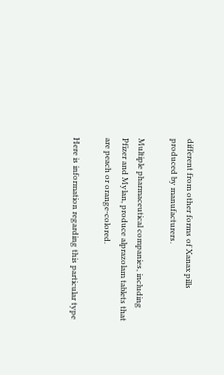different from other forms of Xanax pills produced by manufacturers.

Multiple pharmaceutical companies, including Pfizer and Mylan, produce alprazolam tablets that are peach or orange-colored.

Here is information regarding this particular type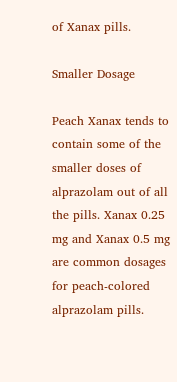of Xanax pills.

Smaller Dosage

Peach Xanax tends to contain some of the smaller doses of alprazolam out of all the pills. Xanax 0.25 mg and Xanax 0.5 mg are common dosages for peach-colored alprazolam pills.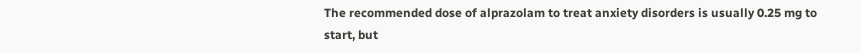The recommended dose of alprazolam to treat anxiety disorders is usually 0.25 mg to start, but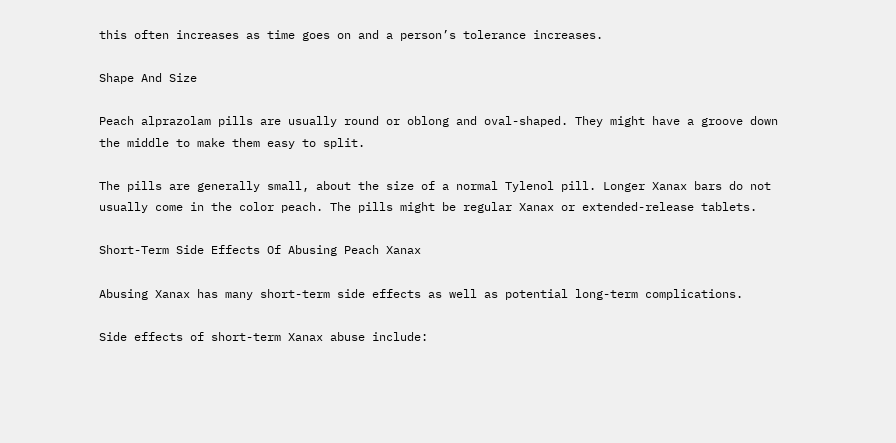this often increases as time goes on and a person’s tolerance increases.

Shape And Size

Peach alprazolam pills are usually round or oblong and oval-shaped. They might have a groove down the middle to make them easy to split.

The pills are generally small, about the size of a normal Tylenol pill. Longer Xanax bars do not usually come in the color peach. The pills might be regular Xanax or extended-release tablets.

Short-Term Side Effects Of Abusing Peach Xanax

Abusing Xanax has many short-term side effects as well as potential long-term complications.

Side effects of short-term Xanax abuse include: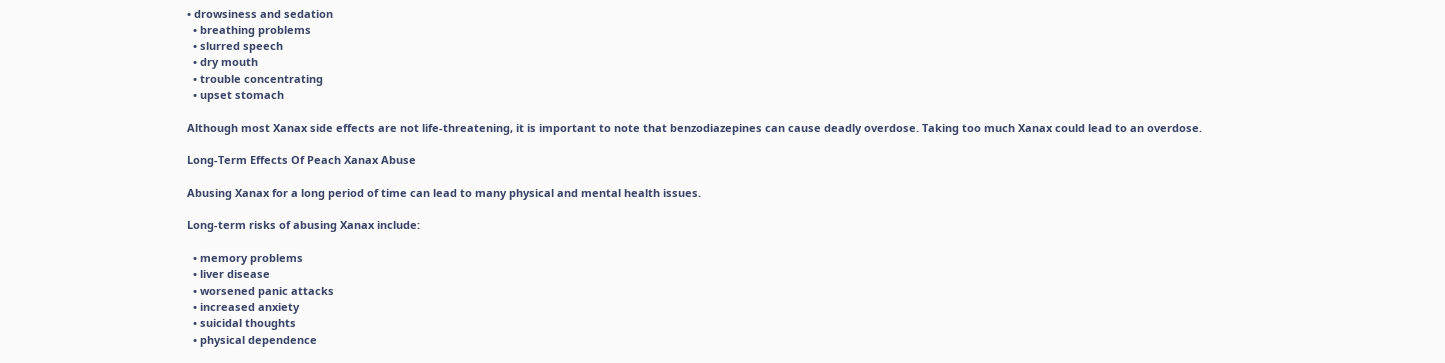• drowsiness and sedation
  • breathing problems
  • slurred speech
  • dry mouth
  • trouble concentrating
  • upset stomach

Although most Xanax side effects are not life-threatening, it is important to note that benzodiazepines can cause deadly overdose. Taking too much Xanax could lead to an overdose.

Long-Term Effects Of Peach Xanax Abuse

Abusing Xanax for a long period of time can lead to many physical and mental health issues.

Long-term risks of abusing Xanax include:

  • memory problems
  • liver disease
  • worsened panic attacks
  • increased anxiety
  • suicidal thoughts
  • physical dependence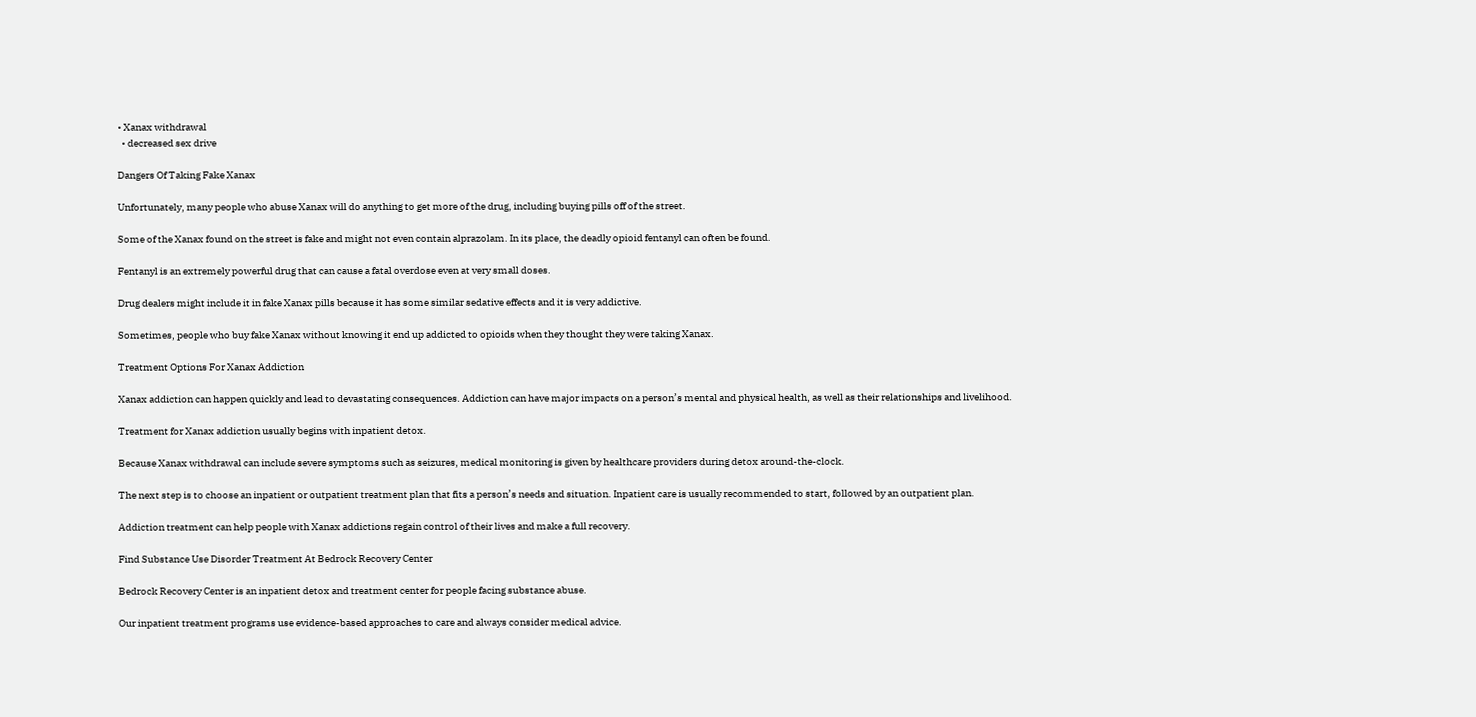• Xanax withdrawal
  • decreased sex drive

Dangers Of Taking Fake Xanax

Unfortunately, many people who abuse Xanax will do anything to get more of the drug, including buying pills off of the street.

Some of the Xanax found on the street is fake and might not even contain alprazolam. In its place, the deadly opioid fentanyl can often be found.

Fentanyl is an extremely powerful drug that can cause a fatal overdose even at very small doses.

Drug dealers might include it in fake Xanax pills because it has some similar sedative effects and it is very addictive.

Sometimes, people who buy fake Xanax without knowing it end up addicted to opioids when they thought they were taking Xanax.

Treatment Options For Xanax Addiction

Xanax addiction can happen quickly and lead to devastating consequences. Addiction can have major impacts on a person’s mental and physical health, as well as their relationships and livelihood.

Treatment for Xanax addiction usually begins with inpatient detox.

Because Xanax withdrawal can include severe symptoms such as seizures, medical monitoring is given by healthcare providers during detox around-the-clock.

The next step is to choose an inpatient or outpatient treatment plan that fits a person’s needs and situation. Inpatient care is usually recommended to start, followed by an outpatient plan.

Addiction treatment can help people with Xanax addictions regain control of their lives and make a full recovery.

Find Substance Use Disorder Treatment At Bedrock Recovery Center

Bedrock Recovery Center is an inpatient detox and treatment center for people facing substance abuse.

Our inpatient treatment programs use evidence-based approaches to care and always consider medical advice.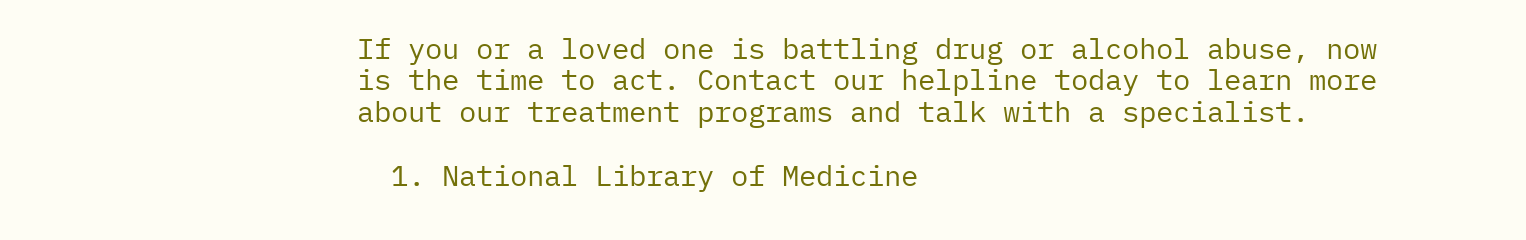If you or a loved one is battling drug or alcohol abuse, now is the time to act. Contact our helpline today to learn more about our treatment programs and talk with a specialist.

  1. National Library of Medicine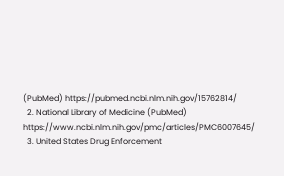(PubMed) https://pubmed.ncbi.nlm.nih.gov/15762814/
  2. National Library of Medicine (PubMed) https://www.ncbi.nlm.nih.gov/pmc/articles/PMC6007645/
  3. United States Drug Enforcement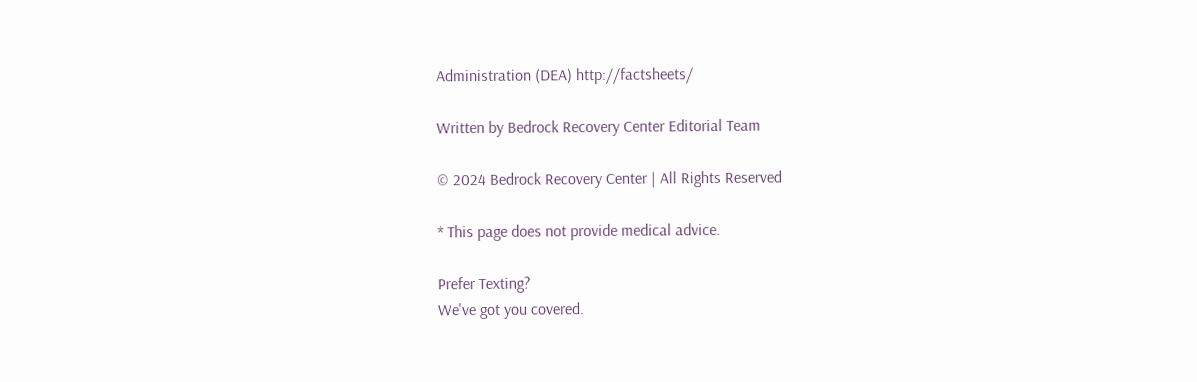Administration (DEA) http://factsheets/

Written by Bedrock Recovery Center Editorial Team

© 2024 Bedrock Recovery Center | All Rights Reserved

* This page does not provide medical advice.

Prefer Texting?
We've got you covered.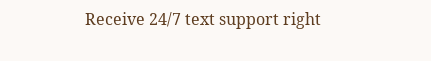Receive 24/7 text support right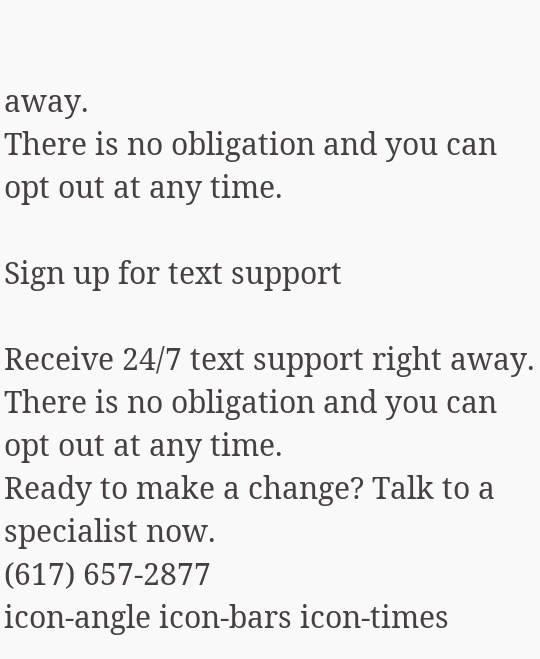away.
There is no obligation and you can opt out at any time.

Sign up for text support

Receive 24/7 text support right away.
There is no obligation and you can opt out at any time.
Ready to make a change? Talk to a specialist now.
(617) 657-2877
icon-angle icon-bars icon-times